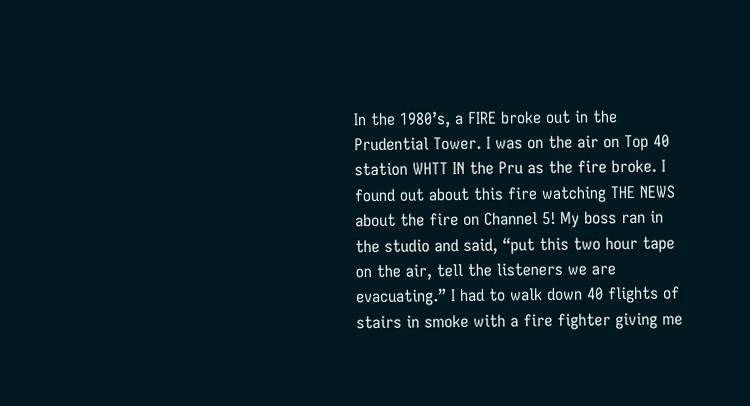In the 1980’s, a FIRE broke out in the Prudential Tower. I was on the air on Top 40 station WHTT IN the Pru as the fire broke. I found out about this fire watching THE NEWS about the fire on Channel 5! My boss ran in the studio and said, “put this two hour tape on the air, tell the listeners we are evacuating.” I had to walk down 40 flights of stairs in smoke with a fire fighter giving me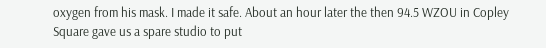oxygen from his mask. I made it safe. About an hour later the then 94.5 WZOU in Copley Square gave us a spare studio to put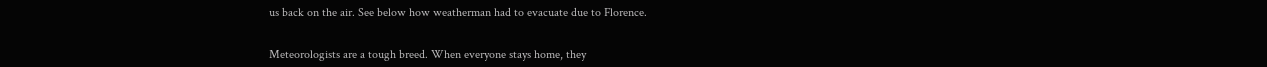us back on the air. See below how weatherman had to evacuate due to Florence.


Meteorologists are a tough breed. When everyone stays home, they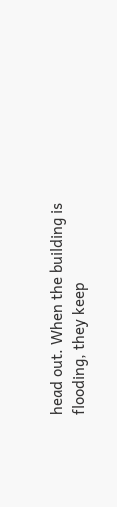head out. When the building is flooding, they keep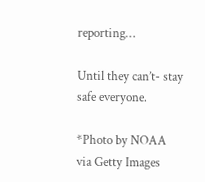reporting…

Until they can’t- stay safe everyone.

*Photo by NOAA via Getty Images